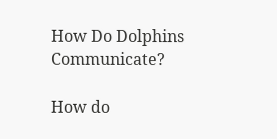How Do Dolphins Communicate?

How do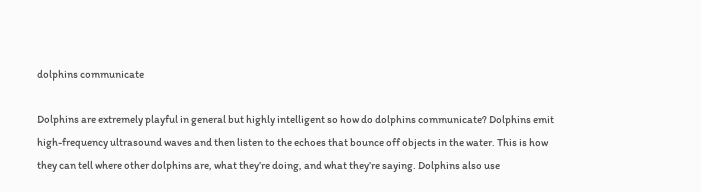dolphins communicate

Dolphins are extremely playful in general but highly intelligent so how do dolphins communicate? Dolphins emit high-frequency ultrasound waves and then listen to the echoes that bounce off objects in the water. This is how they can tell where other dolphins are, what they’re doing, and what they’re saying. Dolphins also use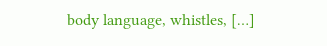body language, whistles, […]